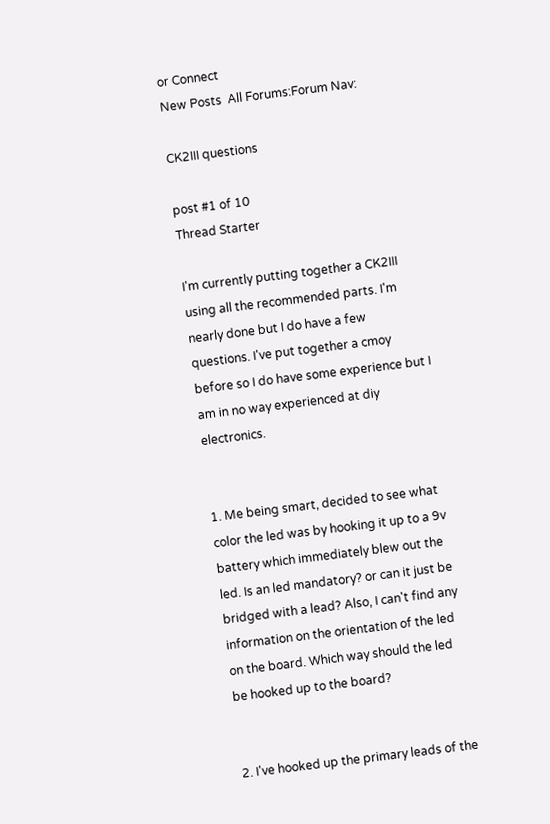or Connect
New Posts  All Forums:Forum Nav:

CK2III questions

post #1 of 10
Thread Starter

I'm currently putting together a CK2III using all the recommended parts. I'm nearly done but I do have a few questions. I've put together a cmoy before so I do have some experience but I am in no way experienced at diy electronics.


1. Me being smart, decided to see what color the led was by hooking it up to a 9v battery which immediately blew out the led. Is an led mandatory? or can it just be bridged with a lead? Also, I can't find any information on the orientation of the led on the board. Which way should the led be hooked up to the board?


2. I've hooked up the primary leads of the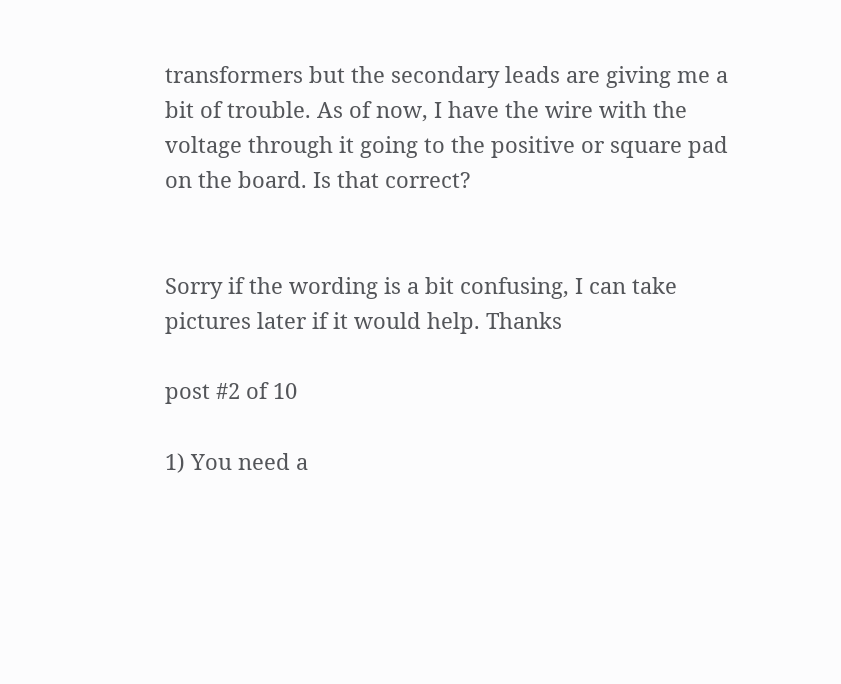transformers but the secondary leads are giving me a bit of trouble. As of now, I have the wire with the voltage through it going to the positive or square pad on the board. Is that correct?


Sorry if the wording is a bit confusing, I can take pictures later if it would help. Thanks

post #2 of 10

1) You need a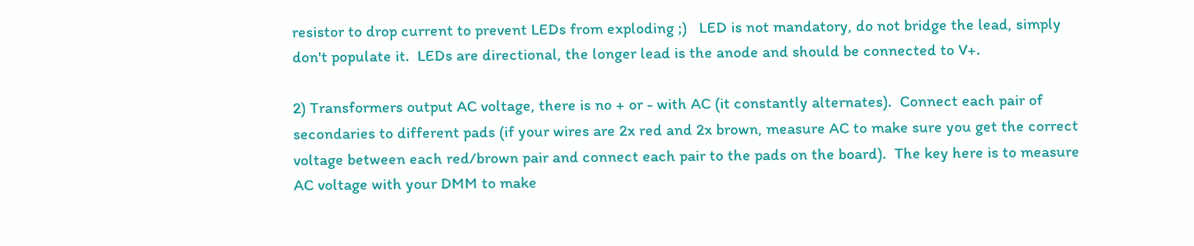resistor to drop current to prevent LEDs from exploding ;)   LED is not mandatory, do not bridge the lead, simply don't populate it.  LEDs are directional, the longer lead is the anode and should be connected to V+.

2) Transformers output AC voltage, there is no + or - with AC (it constantly alternates).  Connect each pair of secondaries to different pads (if your wires are 2x red and 2x brown, measure AC to make sure you get the correct voltage between each red/brown pair and connect each pair to the pads on the board).  The key here is to measure AC voltage with your DMM to make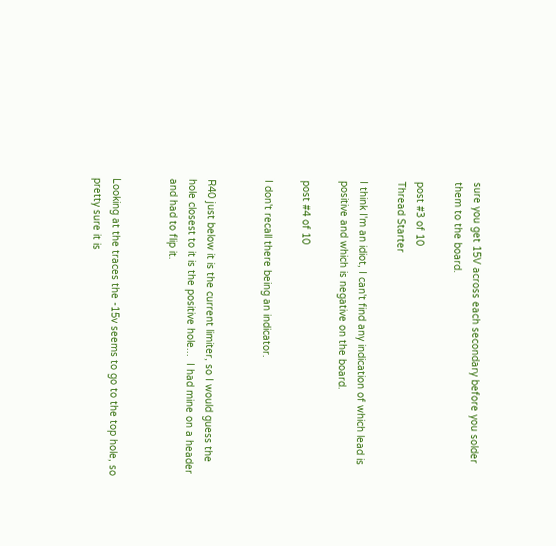sure you get 15V across each secondary before you solder them to the board.

post #3 of 10
Thread Starter

I think I'm an idiot, I can't find any indication of which lead is positive and which is negative on the board.

post #4 of 10

I don't recall there being an indicator.


R40 just below it is the current limiter, so I would guess the hole closest to it is the positive hole...  I had mine on a header and had to flip it.


Looking at the traces the -15v seems to go to the top hole, so pretty sure it is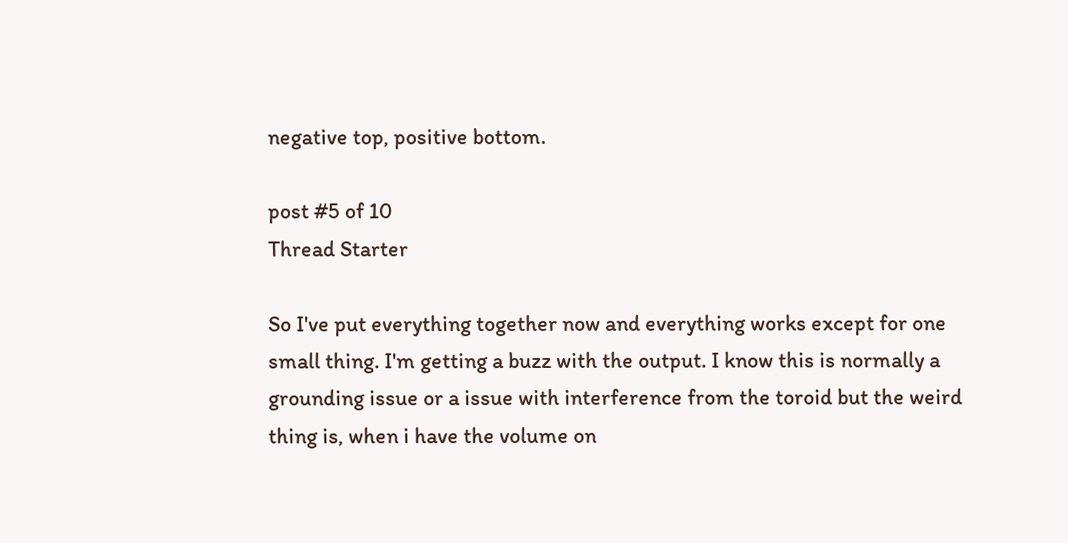negative top, positive bottom.

post #5 of 10
Thread Starter

So I've put everything together now and everything works except for one small thing. I'm getting a buzz with the output. I know this is normally a grounding issue or a issue with interference from the toroid but the weird thing is, when i have the volume on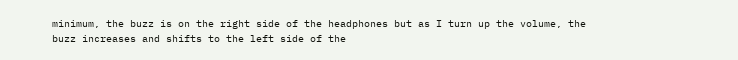minimum, the buzz is on the right side of the headphones but as I turn up the volume, the buzz increases and shifts to the left side of the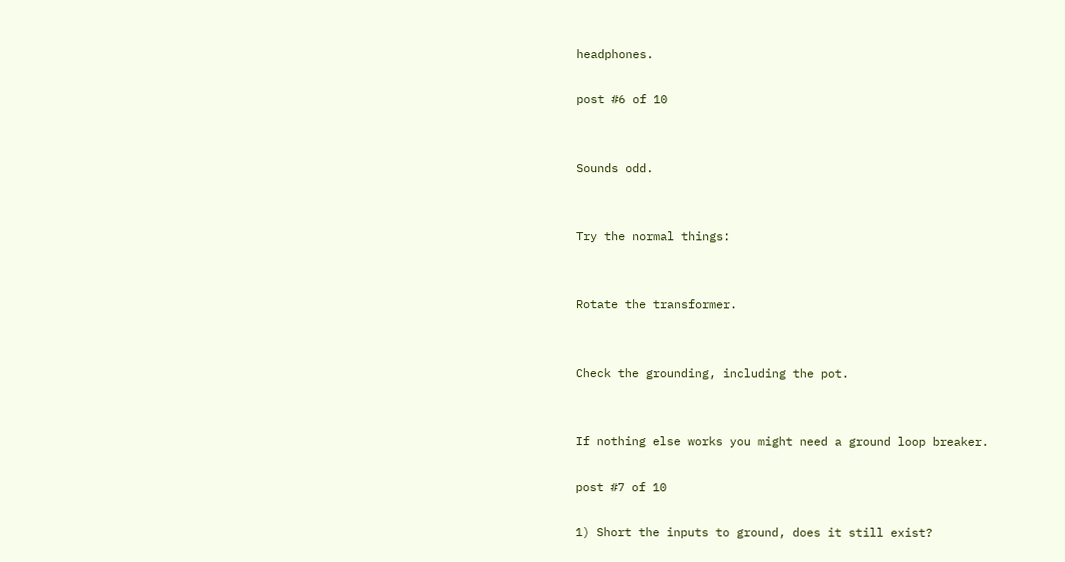headphones.

post #6 of 10


Sounds odd.


Try the normal things:


Rotate the transformer.


Check the grounding, including the pot.


If nothing else works you might need a ground loop breaker.

post #7 of 10

1) Short the inputs to ground, does it still exist?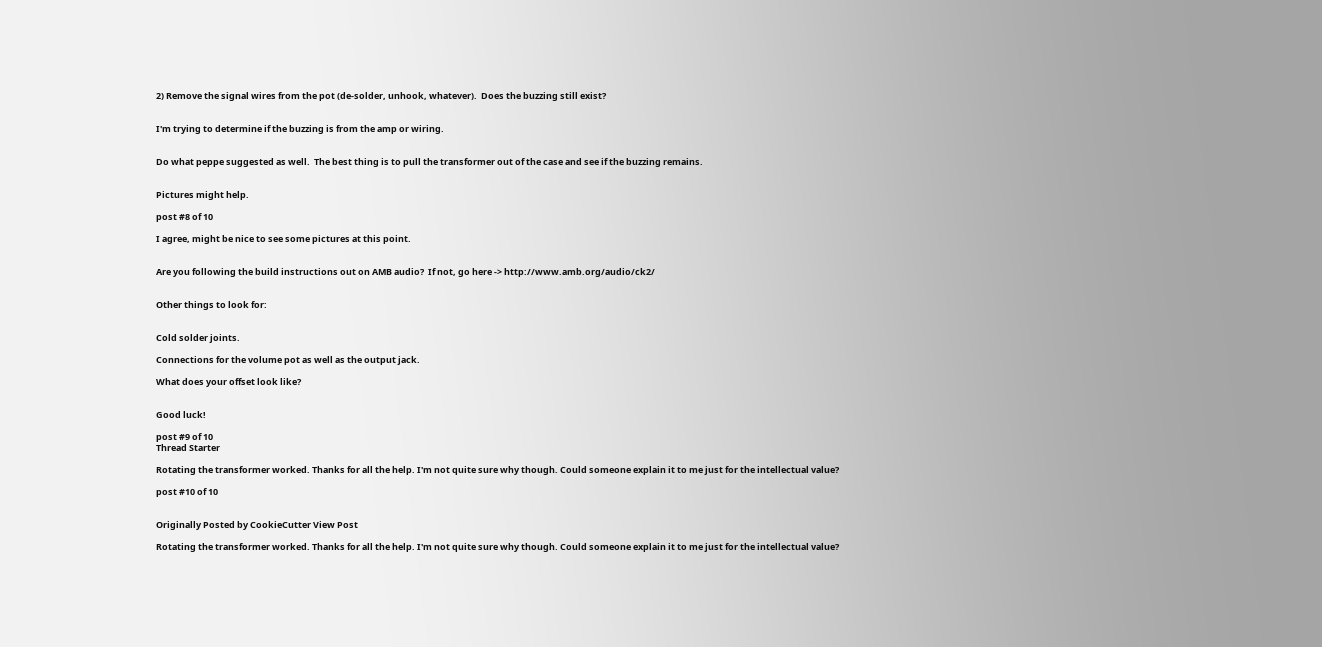2) Remove the signal wires from the pot (de-solder, unhook, whatever).  Does the buzzing still exist?


I'm trying to determine if the buzzing is from the amp or wiring.


Do what peppe suggested as well.  The best thing is to pull the transformer out of the case and see if the buzzing remains.


Pictures might help.

post #8 of 10

I agree, might be nice to see some pictures at this point.


Are you following the build instructions out on AMB audio?  If not, go here -> http://www.amb.org/audio/ck2/


Other things to look for:


Cold solder joints.

Connections for the volume pot as well as the output jack.

What does your offset look like?


Good luck!

post #9 of 10
Thread Starter

Rotating the transformer worked. Thanks for all the help. I'm not quite sure why though. Could someone explain it to me just for the intellectual value?

post #10 of 10


Originally Posted by CookieCutter View Post

Rotating the transformer worked. Thanks for all the help. I'm not quite sure why though. Could someone explain it to me just for the intellectual value?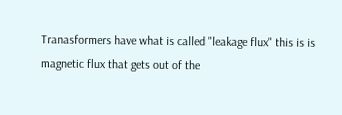Tranasformers have what is called "leakage flux" this is is magnetic flux that gets out of the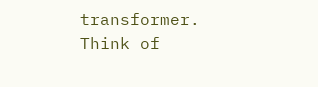transformer. Think of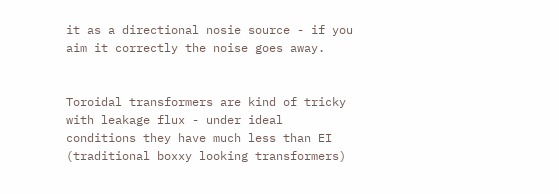it as a directional nosie source - if you aim it correctly the noise goes away.


Toroidal transformers are kind of tricky with leakage flux - under ideal conditions they have much less than EI (traditional boxxy looking transformers)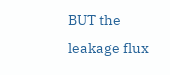BUT the leakage flux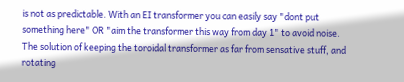is not as predictable. With an EI transformer you can easily say "dont put something here" OR "aim the transformer this way from day 1" to avoid noise. The solution of keeping the toroidal transformer as far from sensative stuff, and rotating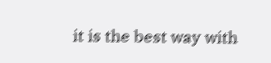it is the best way with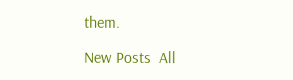them.

New Posts  All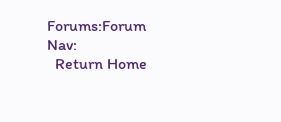Forums:Forum Nav:
  Return Home